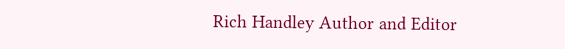Rich Handley Author and Editor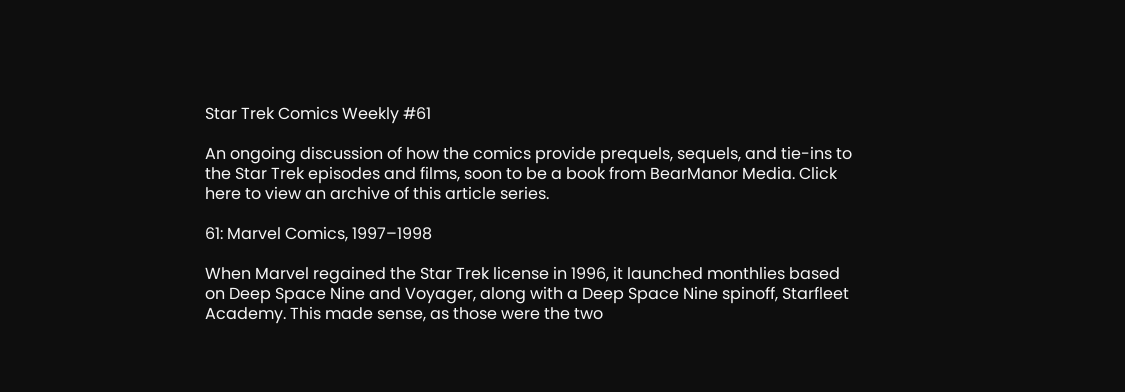Star Trek Comics Weekly #61

An ongoing discussion of how the comics provide prequels, sequels, and tie-ins to the Star Trek episodes and films, soon to be a book from BearManor Media. Click here to view an archive of this article series.

61: Marvel Comics, 1997–1998

When Marvel regained the Star Trek license in 1996, it launched monthlies based on Deep Space Nine and Voyager, along with a Deep Space Nine spinoff, Starfleet Academy. This made sense, as those were the two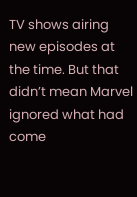TV shows airing new episodes at the time. But that didn’t mean Marvel ignored what had come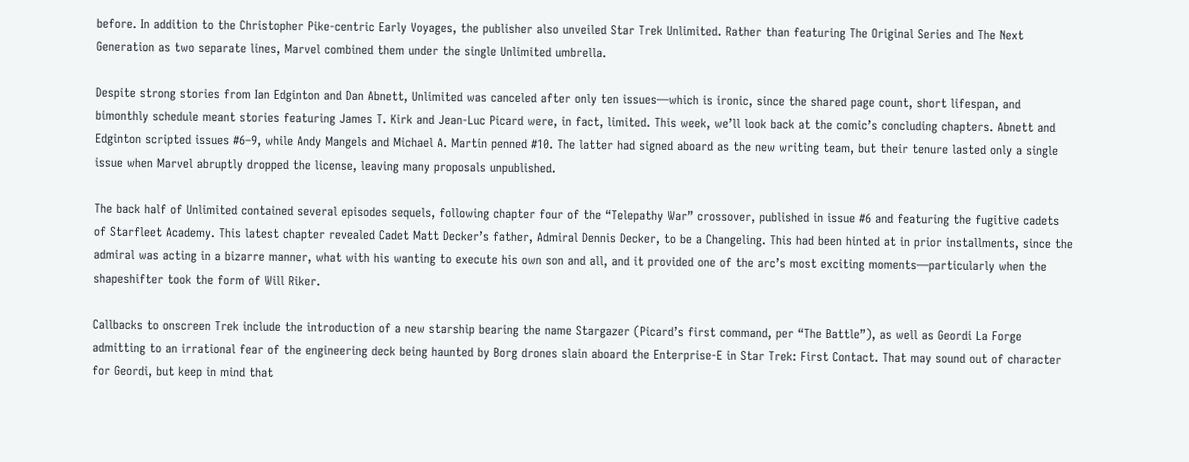before. In addition to the Christopher Pike-centric Early Voyages, the publisher also unveiled Star Trek Unlimited. Rather than featuring The Original Series and The Next Generation as two separate lines, Marvel combined them under the single Unlimited umbrella.

Despite strong stories from Ian Edginton and Dan Abnett, Unlimited was canceled after only ten issues—which is ironic, since the shared page count, short lifespan, and bimonthly schedule meant stories featuring James T. Kirk and Jean-Luc Picard were, in fact, limited. This week, we’ll look back at the comic’s concluding chapters. Abnett and Edginton scripted issues #6–9, while Andy Mangels and Michael A. Martin penned #10. The latter had signed aboard as the new writing team, but their tenure lasted only a single issue when Marvel abruptly dropped the license, leaving many proposals unpublished.

The back half of Unlimited contained several episodes sequels, following chapter four of the “Telepathy War” crossover, published in issue #6 and featuring the fugitive cadets of Starfleet Academy. This latest chapter revealed Cadet Matt Decker’s father, Admiral Dennis Decker, to be a Changeling. This had been hinted at in prior installments, since the admiral was acting in a bizarre manner, what with his wanting to execute his own son and all, and it provided one of the arc’s most exciting moments—particularly when the shapeshifter took the form of Will Riker.

Callbacks to onscreen Trek include the introduction of a new starship bearing the name Stargazer (Picard’s first command, per “The Battle”), as well as Geordi La Forge admitting to an irrational fear of the engineering deck being haunted by Borg drones slain aboard the Enterprise-E in Star Trek: First Contact. That may sound out of character for Geordi, but keep in mind that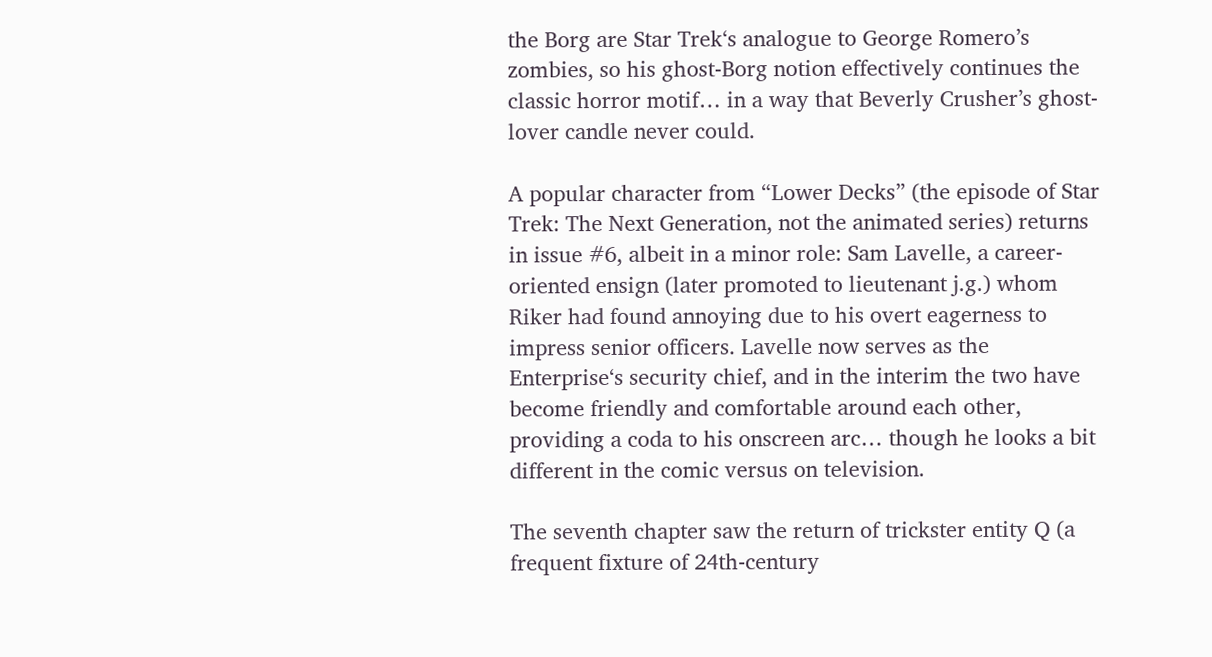the Borg are Star Trek‘s analogue to George Romero’s zombies, so his ghost-Borg notion effectively continues the classic horror motif… in a way that Beverly Crusher’s ghost-lover candle never could.

A popular character from “Lower Decks” (the episode of Star Trek: The Next Generation, not the animated series) returns in issue #6, albeit in a minor role: Sam Lavelle, a career-oriented ensign (later promoted to lieutenant j.g.) whom Riker had found annoying due to his overt eagerness to impress senior officers. Lavelle now serves as the Enterprise‘s security chief, and in the interim the two have become friendly and comfortable around each other, providing a coda to his onscreen arc… though he looks a bit different in the comic versus on television.

The seventh chapter saw the return of trickster entity Q (a frequent fixture of 24th-century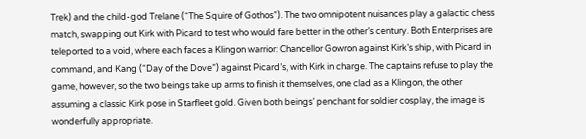Trek) and the child-god Trelane (“The Squire of Gothos”). The two omnipotent nuisances play a galactic chess match, swapping out Kirk with Picard to test who would fare better in the other’s century. Both Enterprises are teleported to a void, where each faces a Klingon warrior: Chancellor Gowron against Kirk’s ship, with Picard in command, and Kang (“Day of the Dove”) against Picard’s, with Kirk in charge. The captains refuse to play the game, however, so the two beings take up arms to finish it themselves, one clad as a Klingon, the other assuming a classic Kirk pose in Starfleet gold. Given both beings’ penchant for soldier cosplay, the image is wonderfully appropriate.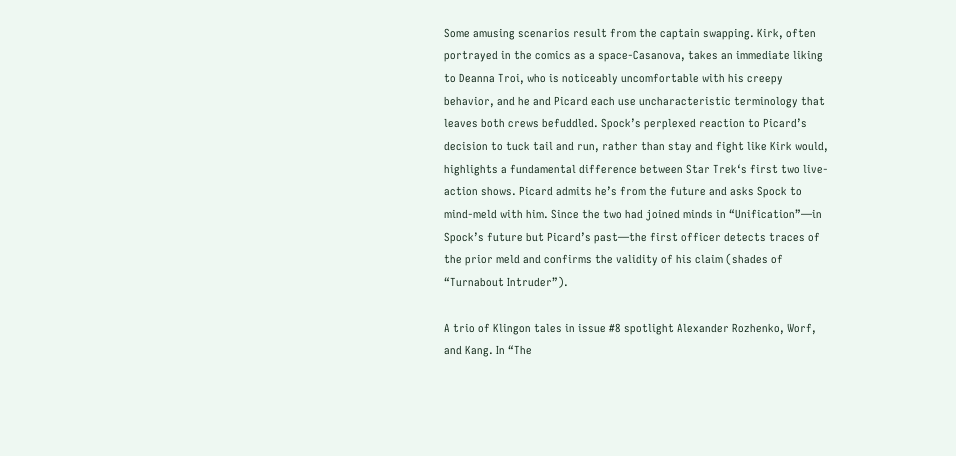Some amusing scenarios result from the captain swapping. Kirk, often portrayed in the comics as a space-Casanova, takes an immediate liking to Deanna Troi, who is noticeably uncomfortable with his creepy behavior, and he and Picard each use uncharacteristic terminology that leaves both crews befuddled. Spock’s perplexed reaction to Picard’s decision to tuck tail and run, rather than stay and fight like Kirk would, highlights a fundamental difference between Star Trek‘s first two live-action shows. Picard admits he’s from the future and asks Spock to mind-meld with him. Since the two had joined minds in “Unification”—in Spock’s future but Picard’s past—the first officer detects traces of the prior meld and confirms the validity of his claim (shades of “Turnabout Intruder”).

A trio of Klingon tales in issue #8 spotlight Alexander Rozhenko, Worf, and Kang. In “The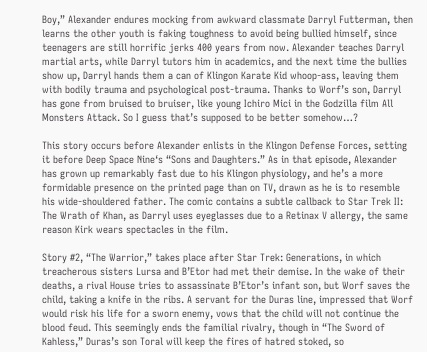Boy,” Alexander endures mocking from awkward classmate Darryl Futterman, then learns the other youth is faking toughness to avoid being bullied himself, since teenagers are still horrific jerks 400 years from now. Alexander teaches Darryl martial arts, while Darryl tutors him in academics, and the next time the bullies show up, Darryl hands them a can of Klingon Karate Kid whoop-ass, leaving them with bodily trauma and psychological post-trauma. Thanks to Worf’s son, Darryl has gone from bruised to bruiser, like young Ichiro Mici in the Godzilla film All Monsters Attack. So I guess that’s supposed to be better somehow…?

This story occurs before Alexander enlists in the Klingon Defense Forces, setting it before Deep Space Nine‘s “Sons and Daughters.” As in that episode, Alexander has grown up remarkably fast due to his Klingon physiology, and he’s a more formidable presence on the printed page than on TV, drawn as he is to resemble his wide-shouldered father. The comic contains a subtle callback to Star Trek II: The Wrath of Khan, as Darryl uses eyeglasses due to a Retinax V allergy, the same reason Kirk wears spectacles in the film.

Story #2, “The Warrior,” takes place after Star Trek: Generations, in which treacherous sisters Lursa and B’Etor had met their demise. In the wake of their deaths, a rival House tries to assassinate B’Etor’s infant son, but Worf saves the child, taking a knife in the ribs. A servant for the Duras line, impressed that Worf would risk his life for a sworn enemy, vows that the child will not continue the blood feud. This seemingly ends the familial rivalry, though in “The Sword of Kahless,” Duras’s son Toral will keep the fires of hatred stoked, so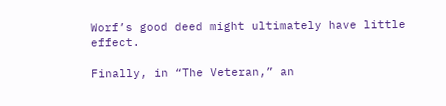Worf’s good deed might ultimately have little effect.

Finally, in “The Veteran,” an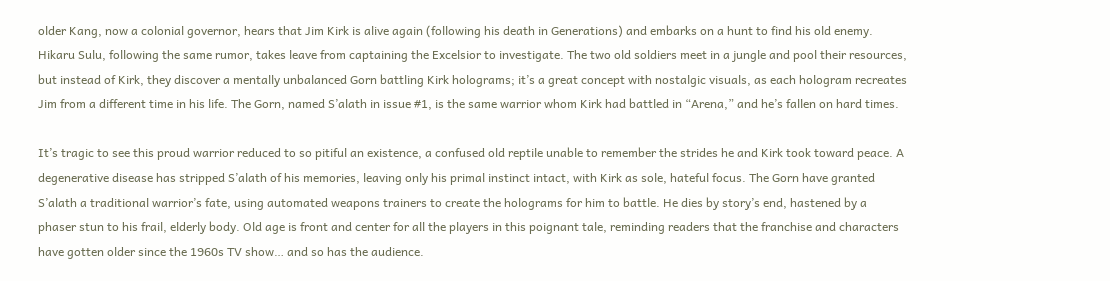older Kang, now a colonial governor, hears that Jim Kirk is alive again (following his death in Generations) and embarks on a hunt to find his old enemy. Hikaru Sulu, following the same rumor, takes leave from captaining the Excelsior to investigate. The two old soldiers meet in a jungle and pool their resources, but instead of Kirk, they discover a mentally unbalanced Gorn battling Kirk holograms; it’s a great concept with nostalgic visuals, as each hologram recreates Jim from a different time in his life. The Gorn, named S’alath in issue #1, is the same warrior whom Kirk had battled in “Arena,” and he’s fallen on hard times.

It’s tragic to see this proud warrior reduced to so pitiful an existence, a confused old reptile unable to remember the strides he and Kirk took toward peace. A degenerative disease has stripped S’alath of his memories, leaving only his primal instinct intact, with Kirk as sole, hateful focus. The Gorn have granted S’alath a traditional warrior’s fate, using automated weapons trainers to create the holograms for him to battle. He dies by story’s end, hastened by a phaser stun to his frail, elderly body. Old age is front and center for all the players in this poignant tale, reminding readers that the franchise and characters have gotten older since the 1960s TV show… and so has the audience.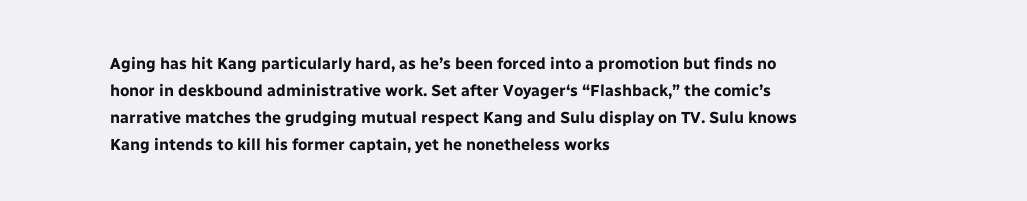Aging has hit Kang particularly hard, as he’s been forced into a promotion but finds no honor in deskbound administrative work. Set after Voyager‘s “Flashback,” the comic’s narrative matches the grudging mutual respect Kang and Sulu display on TV. Sulu knows Kang intends to kill his former captain, yet he nonetheless works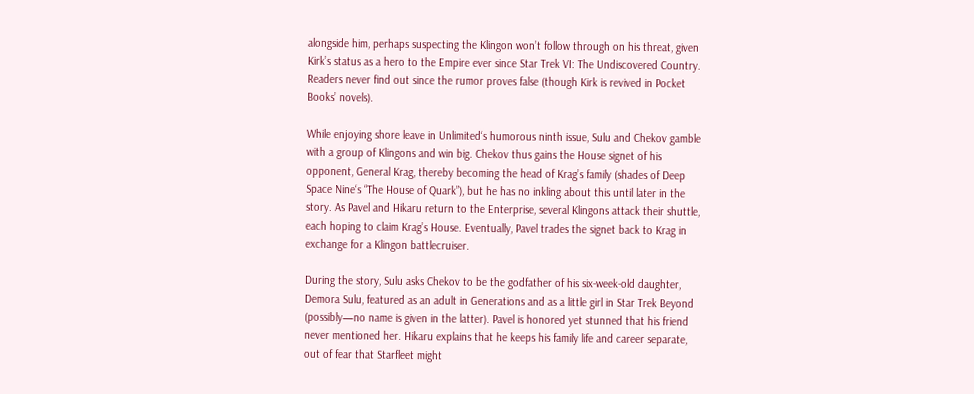alongside him, perhaps suspecting the Klingon won’t follow through on his threat, given Kirk’s status as a hero to the Empire ever since Star Trek VI: The Undiscovered Country. Readers never find out since the rumor proves false (though Kirk is revived in Pocket Books’ novels).

While enjoying shore leave in Unlimited‘s humorous ninth issue, Sulu and Chekov gamble with a group of Klingons and win big. Chekov thus gains the House signet of his opponent, General Krag, thereby becoming the head of Krag’s family (shades of Deep Space Nine‘s “The House of Quark”), but he has no inkling about this until later in the story. As Pavel and Hikaru return to the Enterprise, several Klingons attack their shuttle, each hoping to claim Krag’s House. Eventually, Pavel trades the signet back to Krag in exchange for a Klingon battlecruiser.

During the story, Sulu asks Chekov to be the godfather of his six-week-old daughter, Demora Sulu, featured as an adult in Generations and as a little girl in Star Trek Beyond (possibly—no name is given in the latter). Pavel is honored yet stunned that his friend never mentioned her. Hikaru explains that he keeps his family life and career separate, out of fear that Starfleet might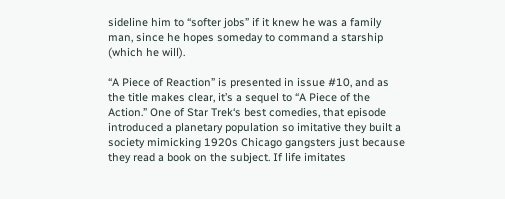sideline him to “softer jobs” if it knew he was a family man, since he hopes someday to command a starship (which he will).

“A Piece of Reaction” is presented in issue #10, and as the title makes clear, it’s a sequel to “A Piece of the Action.” One of Star Trek‘s best comedies, that episode introduced a planetary population so imitative they built a society mimicking 1920s Chicago gangsters just because they read a book on the subject. If life imitates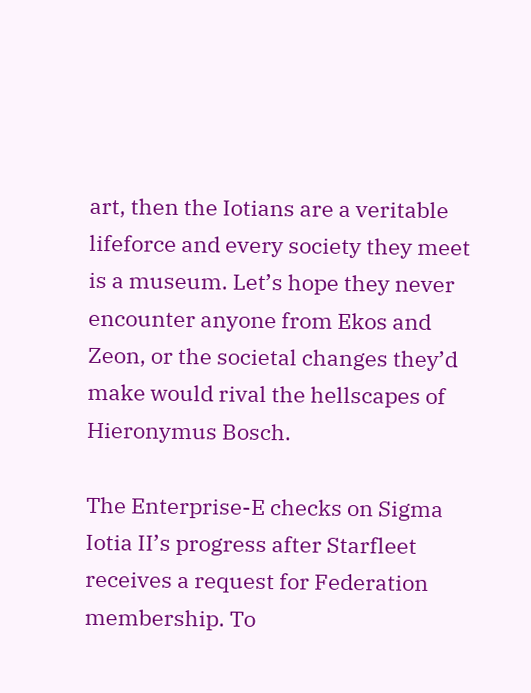art, then the Iotians are a veritable lifeforce and every society they meet is a museum. Let’s hope they never encounter anyone from Ekos and Zeon, or the societal changes they’d make would rival the hellscapes of Hieronymus Bosch.

The Enterprise-E checks on Sigma Iotia II’s progress after Starfleet receives a request for Federation membership. To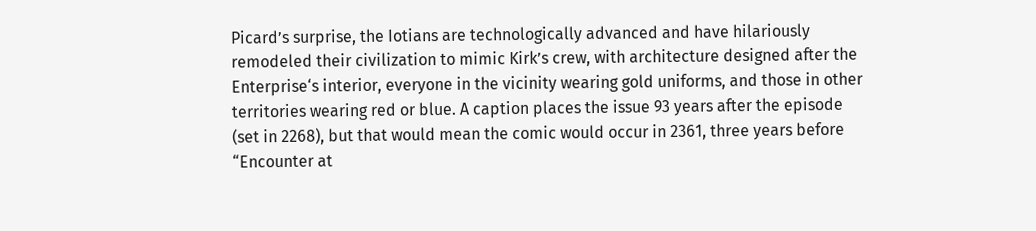Picard’s surprise, the Iotians are technologically advanced and have hilariously remodeled their civilization to mimic Kirk’s crew, with architecture designed after the Enterprise‘s interior, everyone in the vicinity wearing gold uniforms, and those in other territories wearing red or blue. A caption places the issue 93 years after the episode (set in 2268), but that would mean the comic would occur in 2361, three years before “Encounter at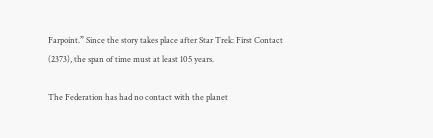Farpoint.” Since the story takes place after Star Trek: First Contact (2373), the span of time must at least 105 years.

The Federation has had no contact with the planet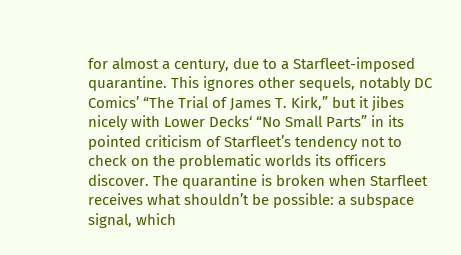for almost a century, due to a Starfleet-imposed quarantine. This ignores other sequels, notably DC Comics’ “The Trial of James T. Kirk,” but it jibes nicely with Lower Decks‘ “No Small Parts” in its pointed criticism of Starfleet’s tendency not to check on the problematic worlds its officers discover. The quarantine is broken when Starfleet receives what shouldn’t be possible: a subspace signal, which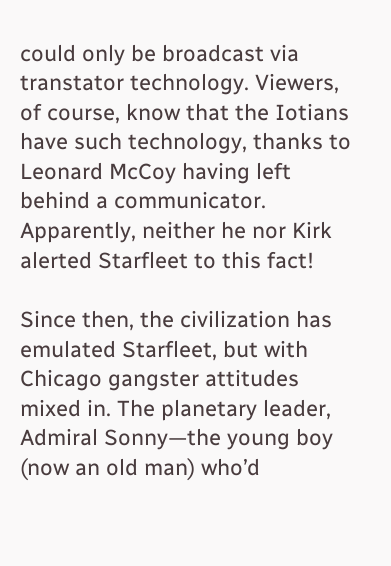could only be broadcast via transtator technology. Viewers, of course, know that the Iotians have such technology, thanks to Leonard McCoy having left behind a communicator. Apparently, neither he nor Kirk alerted Starfleet to this fact!

Since then, the civilization has emulated Starfleet, but with Chicago gangster attitudes mixed in. The planetary leader, Admiral Sonny—the young boy (now an old man) who’d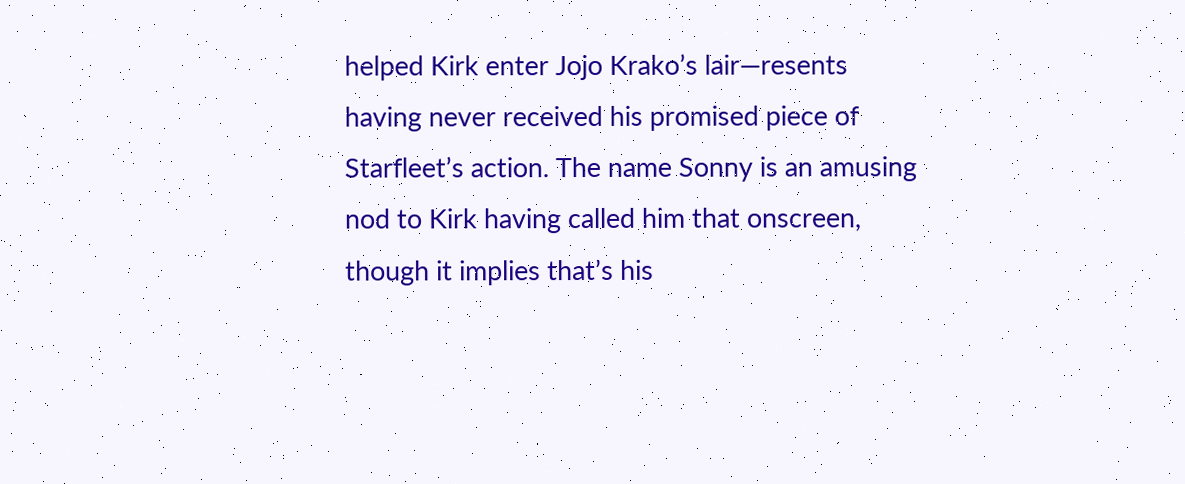helped Kirk enter Jojo Krako’s lair—resents having never received his promised piece of Starfleet’s action. The name Sonny is an amusing nod to Kirk having called him that onscreen, though it implies that’s his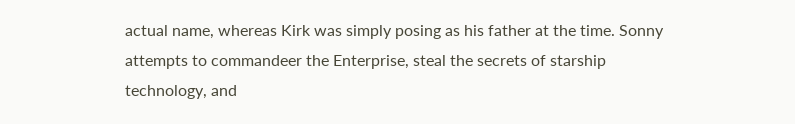actual name, whereas Kirk was simply posing as his father at the time. Sonny attempts to commandeer the Enterprise, steal the secrets of starship technology, and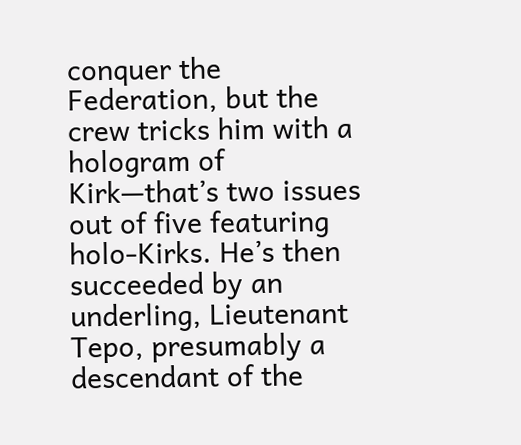conquer the Federation, but the crew tricks him with a hologram of Kirk—that’s two issues out of five featuring holo-Kirks. He’s then succeeded by an underling, Lieutenant Tepo, presumably a descendant of the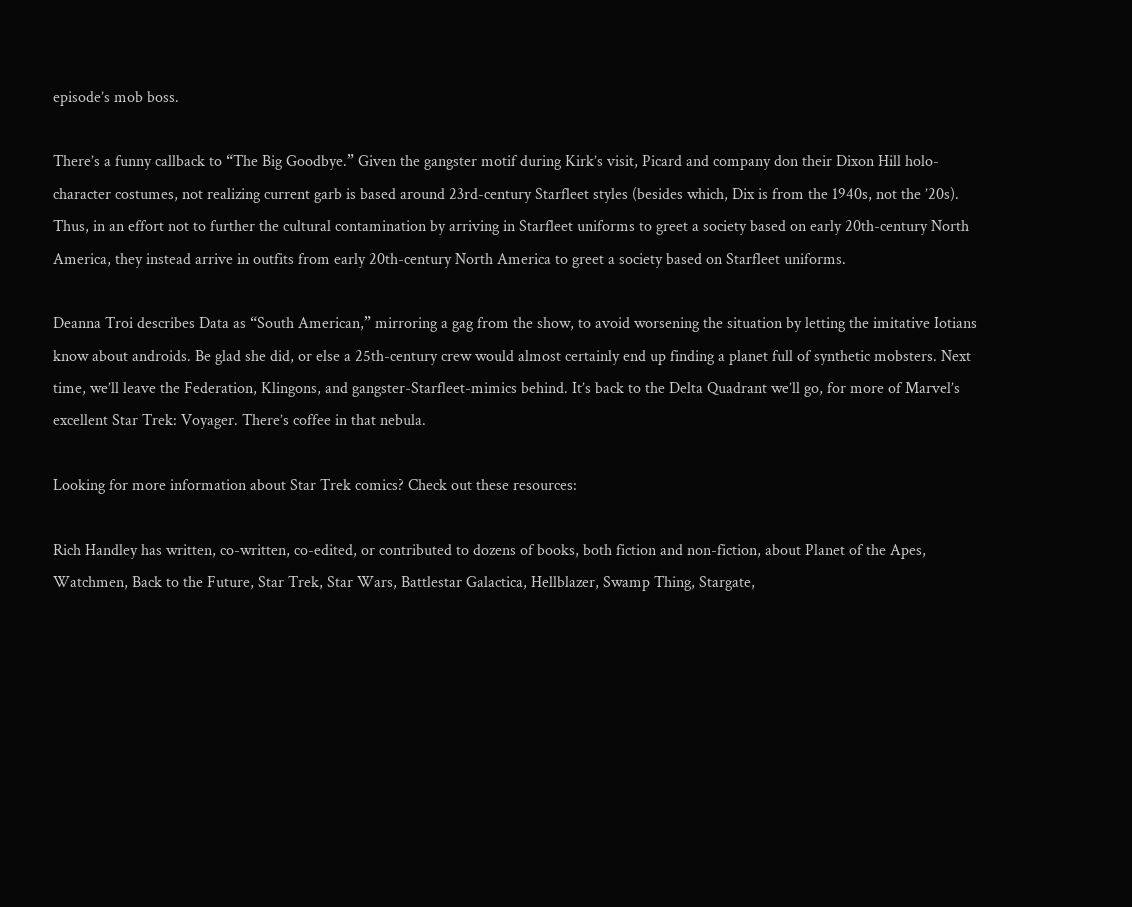episode’s mob boss.

There’s a funny callback to “The Big Goodbye.” Given the gangster motif during Kirk’s visit, Picard and company don their Dixon Hill holo-character costumes, not realizing current garb is based around 23rd-century Starfleet styles (besides which, Dix is from the 1940s, not the ’20s). Thus, in an effort not to further the cultural contamination by arriving in Starfleet uniforms to greet a society based on early 20th-century North America, they instead arrive in outfits from early 20th-century North America to greet a society based on Starfleet uniforms.

Deanna Troi describes Data as “South American,” mirroring a gag from the show, to avoid worsening the situation by letting the imitative Iotians know about androids. Be glad she did, or else a 25th-century crew would almost certainly end up finding a planet full of synthetic mobsters. Next time, we’ll leave the Federation, Klingons, and gangster-Starfleet-mimics behind. It’s back to the Delta Quadrant we’ll go, for more of Marvel’s excellent Star Trek: Voyager. There’s coffee in that nebula.

Looking for more information about Star Trek comics? Check out these resources:

Rich Handley has written, co-written, co-edited, or contributed to dozens of books, both fiction and non-fiction, about Planet of the Apes, Watchmen, Back to the Future, Star Trek, Star Wars, Battlestar Galactica, Hellblazer, Swamp Thing, Stargate,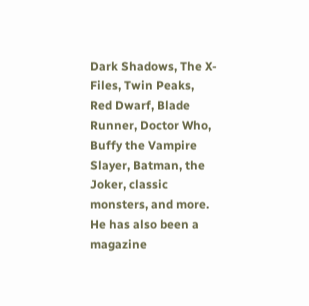Dark Shadows, The X-Files, Twin Peaks, Red Dwarf, Blade Runner, Doctor Who, Buffy the Vampire Slayer, Batman, the Joker, classic monsters, and more. He has also been a magazine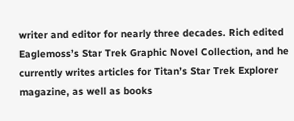writer and editor for nearly three decades. Rich edited Eaglemoss’s Star Trek Graphic Novel Collection, and he currently writes articles for Titan’s Star Trek Explorer magazine, as well as books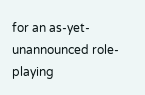for an as-yet-unannounced role-playing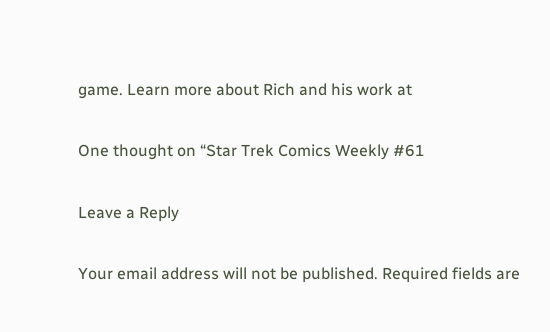game. Learn more about Rich and his work at

One thought on “Star Trek Comics Weekly #61

Leave a Reply

Your email address will not be published. Required fields are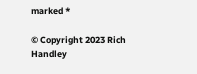marked *

© Copyright 2023 Rich Handley